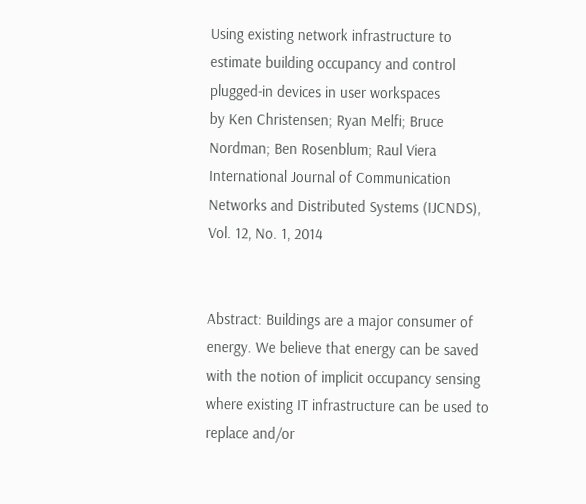Using existing network infrastructure to estimate building occupancy and control plugged-in devices in user workspaces
by Ken Christensen; Ryan Melfi; Bruce Nordman; Ben Rosenblum; Raul Viera
International Journal of Communication Networks and Distributed Systems (IJCNDS), Vol. 12, No. 1, 2014


Abstract: Buildings are a major consumer of energy. We believe that energy can be saved with the notion of implicit occupancy sensing where existing IT infrastructure can be used to replace and/or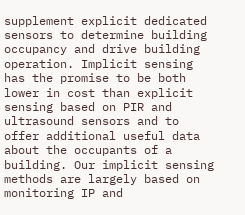supplement explicit dedicated sensors to determine building occupancy and drive building operation. Implicit sensing has the promise to be both lower in cost than explicit sensing based on PIR and ultrasound sensors and to offer additional useful data about the occupants of a building. Our implicit sensing methods are largely based on monitoring IP and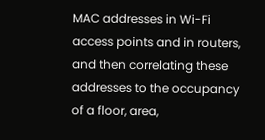MAC addresses in Wi-Fi access points and in routers, and then correlating these addresses to the occupancy of a floor, area,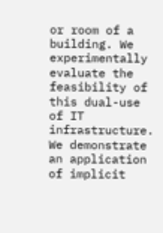or room of a building. We experimentally evaluate the feasibility of this dual-use of IT infrastructure. We demonstrate an application of implicit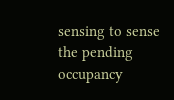sensing to sense the pending occupancy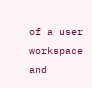of a user workspace and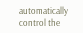automatically control the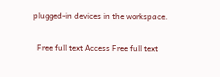plugged-in devices in the workspace.

  Free full text Access Free full text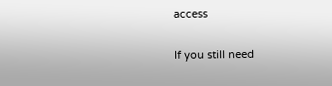access

If you still need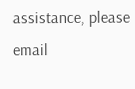assistance, please email